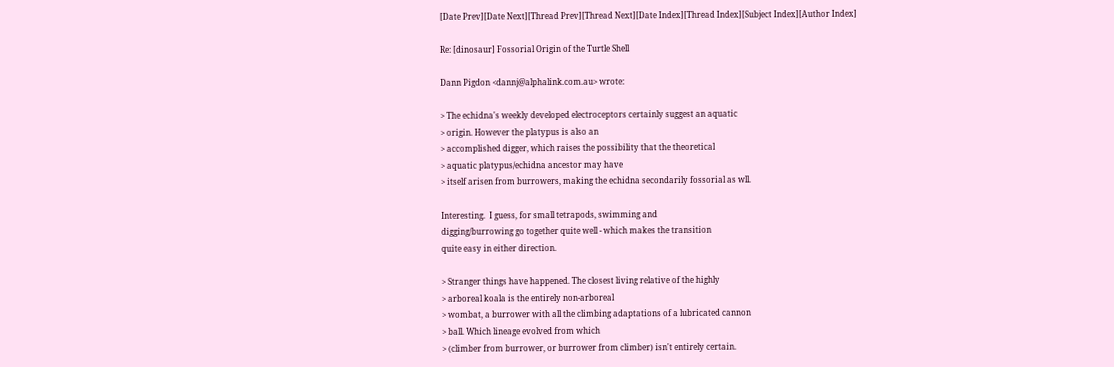[Date Prev][Date Next][Thread Prev][Thread Next][Date Index][Thread Index][Subject Index][Author Index]

Re: [dinosaur] Fossorial Origin of the Turtle Shell

Dann Pigdon <dannj@alphalink.com.au> wrote:

> The echidna's weekly developed electroceptors certainly suggest an aquatic
> origin. However the platypus is also an
> accomplished digger, which raises the possibility that the theoretical
> aquatic platypus/echidna ancestor may have
> itself arisen from burrowers, making the echidna secondarily fossorial as wll.

Interesting.  I guess, for small tetrapods, swimming and
digging/burrowing go together quite well - which makes the transition
quite easy in either direction.

> Stranger things have happened. The closest living relative of the highly
> arboreal koala is the entirely non-arboreal
> wombat, a burrower with all the climbing adaptations of a lubricated cannon
> ball. Which lineage evolved from which
> (climber from burrower, or burrower from climber) isn't entirely certain.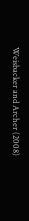Weisbacker and Archer (2008)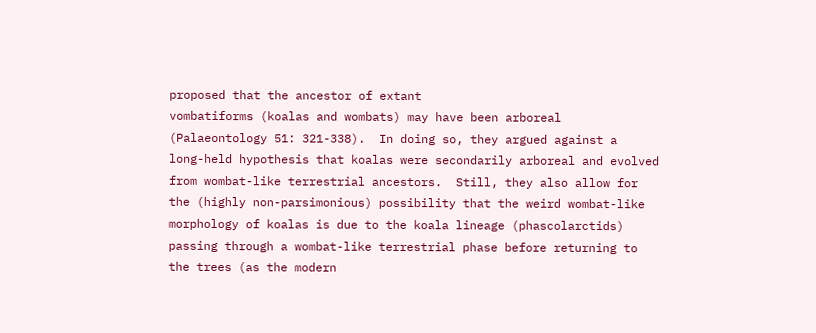proposed that the ancestor of extant
vombatiforms (koalas and wombats) may have been arboreal
(Palaeontology 51: 321-338).  In doing so, they argued against a
long-held hypothesis that koalas were secondarily arboreal and evolved
from wombat-like terrestrial ancestors.  Still, they also allow for
the (highly non-parsimonious) possibility that the weird wombat-like
morphology of koalas is due to the koala lineage (phascolarctids)
passing through a wombat-like terrestrial phase before returning to
the trees (as the modern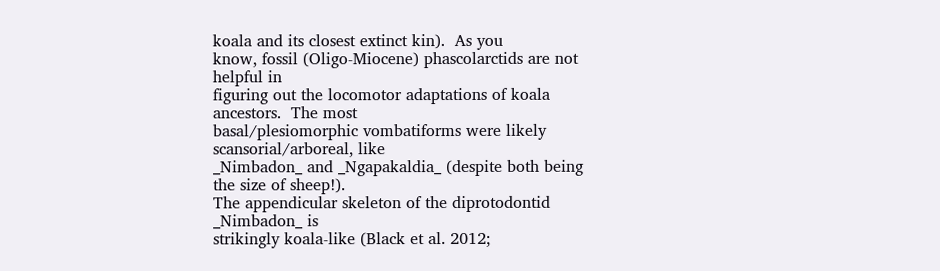koala and its closest extinct kin).  As you
know, fossil (Oligo-Miocene) phascolarctids are not helpful in
figuring out the locomotor adaptations of koala ancestors.  The most
basal/plesiomorphic vombatiforms were likely scansorial/arboreal, like
_Nimbadon_ and _Ngapakaldia_ (despite both being the size of sheep!).
The appendicular skeleton of the diprotodontid _Nimbadon_ is
strikingly koala-like (Black et al. 2012;